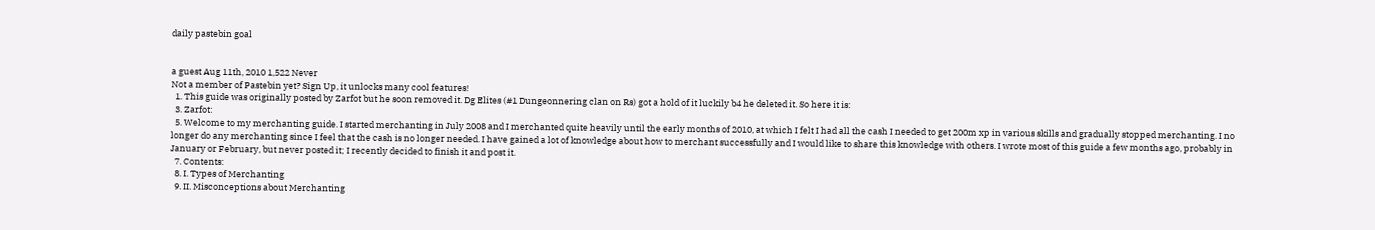daily pastebin goal


a guest Aug 11th, 2010 1,522 Never
Not a member of Pastebin yet? Sign Up, it unlocks many cool features!
  1. This guide was originally posted by Zarfot but he soon removed it. Dg Elites (#1 Dungeonnering clan on Rs) got a hold of it luckily b4 he deleted it. So here it is:
  3. Zarfot:
  5. Welcome to my merchanting guide. I started merchanting in July 2008 and I merchanted quite heavily until the early months of 2010, at which I felt I had all the cash I needed to get 200m xp in various skills and gradually stopped merchanting. I no longer do any merchanting since I feel that the cash is no longer needed. I have gained a lot of knowledge about how to merchant successfully and I would like to share this knowledge with others. I wrote most of this guide a few months ago, probably in January or February, but never posted it; I recently decided to finish it and post it.
  7. Contents:
  8. I. Types of Merchanting
  9. II. Misconceptions about Merchanting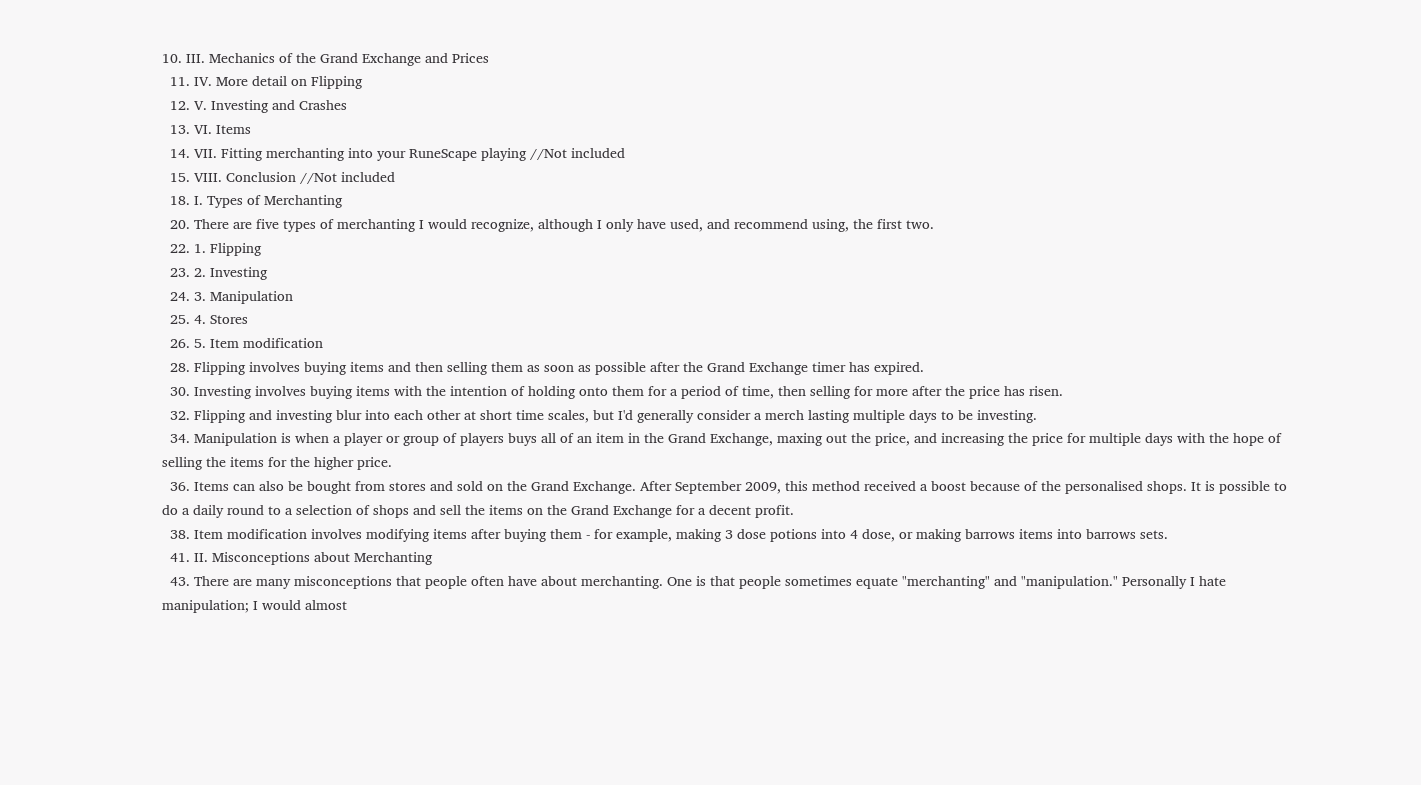10. III. Mechanics of the Grand Exchange and Prices
  11. IV. More detail on Flipping
  12. V. Investing and Crashes
  13. VI. Items
  14. VII. Fitting merchanting into your RuneScape playing //Not included
  15. VIII. Conclusion //Not included
  18. I. Types of Merchanting
  20. There are five types of merchanting I would recognize, although I only have used, and recommend using, the first two.
  22. 1. Flipping
  23. 2. Investing
  24. 3. Manipulation
  25. 4. Stores
  26. 5. Item modification
  28. Flipping involves buying items and then selling them as soon as possible after the Grand Exchange timer has expired.
  30. Investing involves buying items with the intention of holding onto them for a period of time, then selling for more after the price has risen.
  32. Flipping and investing blur into each other at short time scales, but I'd generally consider a merch lasting multiple days to be investing.
  34. Manipulation is when a player or group of players buys all of an item in the Grand Exchange, maxing out the price, and increasing the price for multiple days with the hope of selling the items for the higher price.
  36. Items can also be bought from stores and sold on the Grand Exchange. After September 2009, this method received a boost because of the personalised shops. It is possible to do a daily round to a selection of shops and sell the items on the Grand Exchange for a decent profit.
  38. Item modification involves modifying items after buying them - for example, making 3 dose potions into 4 dose, or making barrows items into barrows sets.
  41. II. Misconceptions about Merchanting
  43. There are many misconceptions that people often have about merchanting. One is that people sometimes equate "merchanting" and "manipulation." Personally I hate manipulation; I would almost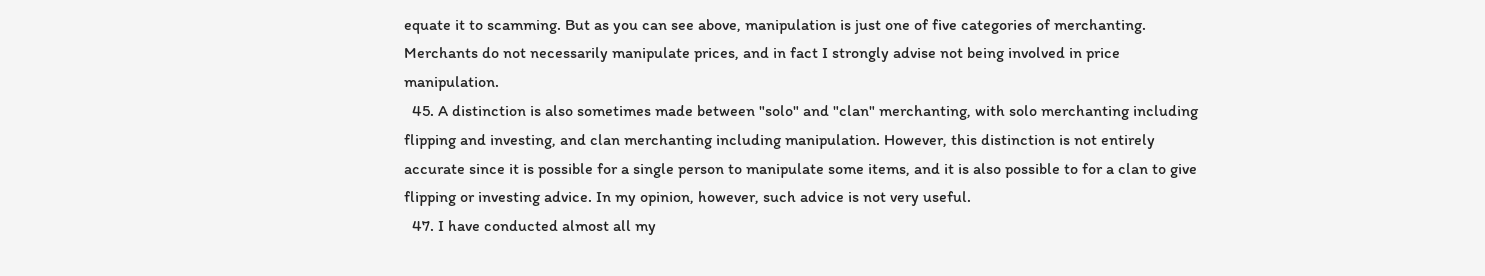equate it to scamming. But as you can see above, manipulation is just one of five categories of merchanting. Merchants do not necessarily manipulate prices, and in fact I strongly advise not being involved in price manipulation.
  45. A distinction is also sometimes made between "solo" and "clan" merchanting, with solo merchanting including flipping and investing, and clan merchanting including manipulation. However, this distinction is not entirely accurate since it is possible for a single person to manipulate some items, and it is also possible to for a clan to give flipping or investing advice. In my opinion, however, such advice is not very useful.
  47. I have conducted almost all my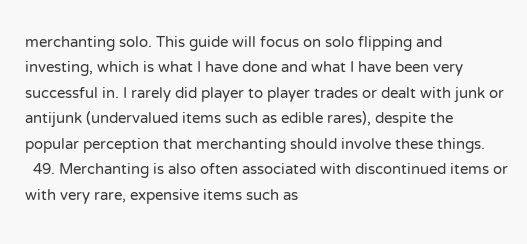merchanting solo. This guide will focus on solo flipping and investing, which is what I have done and what I have been very successful in. I rarely did player to player trades or dealt with junk or antijunk (undervalued items such as edible rares), despite the popular perception that merchanting should involve these things.
  49. Merchanting is also often associated with discontinued items or with very rare, expensive items such as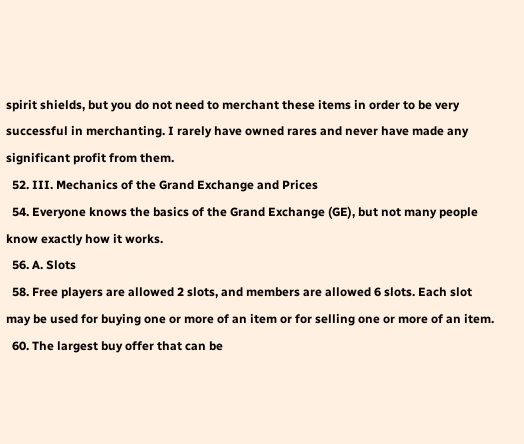spirit shields, but you do not need to merchant these items in order to be very successful in merchanting. I rarely have owned rares and never have made any significant profit from them.
  52. III. Mechanics of the Grand Exchange and Prices
  54. Everyone knows the basics of the Grand Exchange (GE), but not many people know exactly how it works.
  56. A. Slots
  58. Free players are allowed 2 slots, and members are allowed 6 slots. Each slot may be used for buying one or more of an item or for selling one or more of an item.
  60. The largest buy offer that can be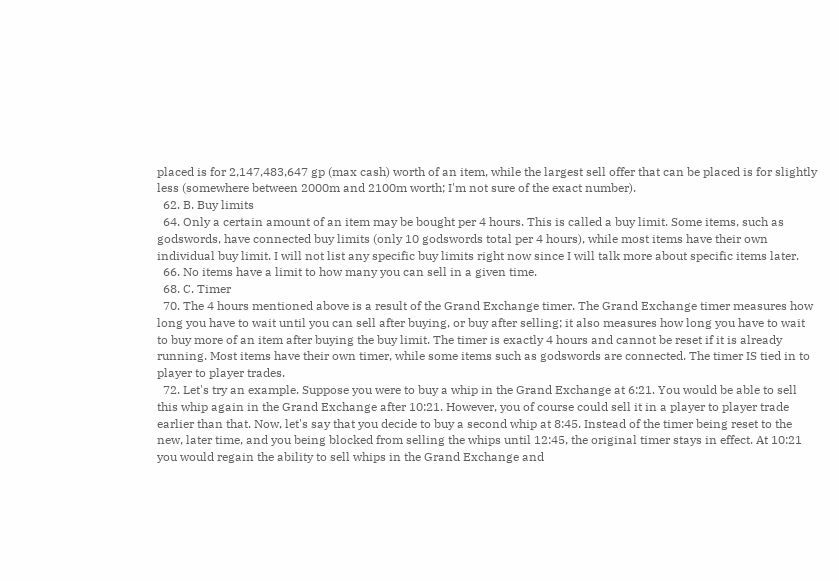placed is for 2,147,483,647 gp (max cash) worth of an item, while the largest sell offer that can be placed is for slightly less (somewhere between 2000m and 2100m worth; I'm not sure of the exact number).
  62. B. Buy limits
  64. Only a certain amount of an item may be bought per 4 hours. This is called a buy limit. Some items, such as godswords, have connected buy limits (only 10 godswords total per 4 hours), while most items have their own individual buy limit. I will not list any specific buy limits right now since I will talk more about specific items later.
  66. No items have a limit to how many you can sell in a given time.
  68. C. Timer
  70. The 4 hours mentioned above is a result of the Grand Exchange timer. The Grand Exchange timer measures how long you have to wait until you can sell after buying, or buy after selling; it also measures how long you have to wait to buy more of an item after buying the buy limit. The timer is exactly 4 hours and cannot be reset if it is already running. Most items have their own timer, while some items such as godswords are connected. The timer IS tied in to player to player trades.
  72. Let's try an example. Suppose you were to buy a whip in the Grand Exchange at 6:21. You would be able to sell this whip again in the Grand Exchange after 10:21. However, you of course could sell it in a player to player trade earlier than that. Now, let's say that you decide to buy a second whip at 8:45. Instead of the timer being reset to the new, later time, and you being blocked from selling the whips until 12:45, the original timer stays in effect. At 10:21 you would regain the ability to sell whips in the Grand Exchange and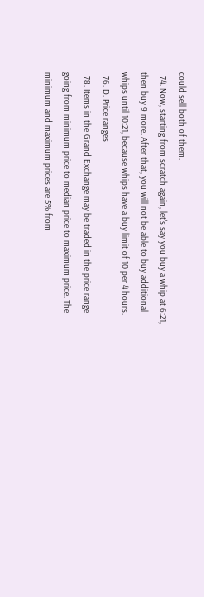could sell both of them.
  74. Now, starting from scratch again, let's say you buy a whip at 6:21, then buy 9 more. After that, you will not be able to buy additional whips until 10:21, because whips have a buy limit of 10 per 4 hours.
  76. D. Price ranges
  78. Items in the Grand Exchange may be traded in the price range going from minimum price to median price to maximum price. The minimum and maximum prices are 5% from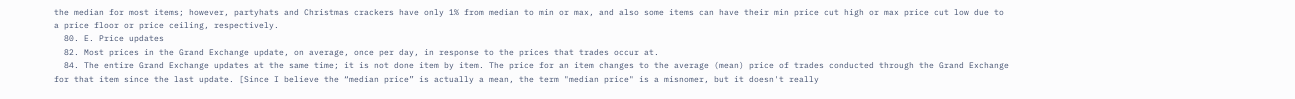the median for most items; however, partyhats and Christmas crackers have only 1% from median to min or max, and also some items can have their min price cut high or max price cut low due to a price floor or price ceiling, respectively.
  80. E. Price updates
  82. Most prices in the Grand Exchange update, on average, once per day, in response to the prices that trades occur at.
  84. The entire Grand Exchange updates at the same time; it is not done item by item. The price for an item changes to the average (mean) price of trades conducted through the Grand Exchange for that item since the last update. [Since I believe the “median price” is actually a mean, the term "median price" is a misnomer, but it doesn't really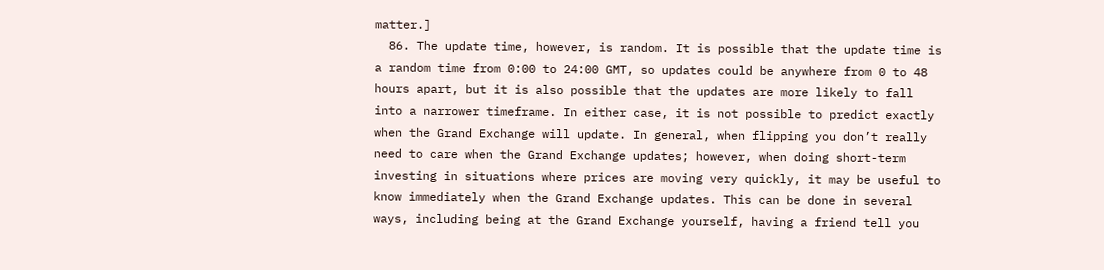matter.]
  86. The update time, however, is random. It is possible that the update time is a random time from 0:00 to 24:00 GMT, so updates could be anywhere from 0 to 48 hours apart, but it is also possible that the updates are more likely to fall into a narrower timeframe. In either case, it is not possible to predict exactly when the Grand Exchange will update. In general, when flipping you don’t really need to care when the Grand Exchange updates; however, when doing short-term investing in situations where prices are moving very quickly, it may be useful to know immediately when the Grand Exchange updates. This can be done in several ways, including being at the Grand Exchange yourself, having a friend tell you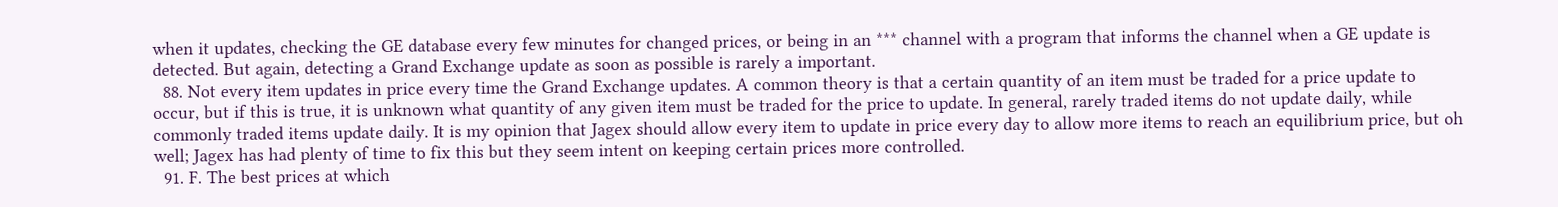when it updates, checking the GE database every few minutes for changed prices, or being in an *** channel with a program that informs the channel when a GE update is detected. But again, detecting a Grand Exchange update as soon as possible is rarely a important.
  88. Not every item updates in price every time the Grand Exchange updates. A common theory is that a certain quantity of an item must be traded for a price update to occur, but if this is true, it is unknown what quantity of any given item must be traded for the price to update. In general, rarely traded items do not update daily, while commonly traded items update daily. It is my opinion that Jagex should allow every item to update in price every day to allow more items to reach an equilibrium price, but oh well; Jagex has had plenty of time to fix this but they seem intent on keeping certain prices more controlled.
  91. F. The best prices at which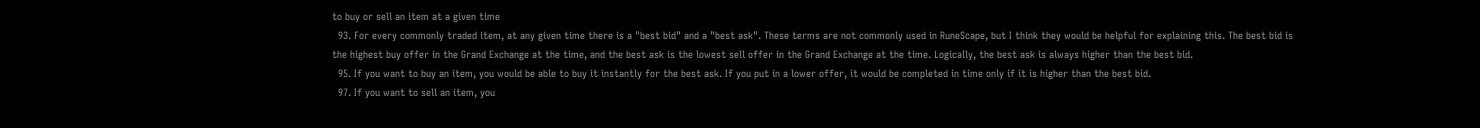to buy or sell an item at a given time
  93. For every commonly traded item, at any given time there is a "best bid" and a "best ask". These terms are not commonly used in RuneScape, but I think they would be helpful for explaining this. The best bid is the highest buy offer in the Grand Exchange at the time, and the best ask is the lowest sell offer in the Grand Exchange at the time. Logically, the best ask is always higher than the best bid.
  95. If you want to buy an item, you would be able to buy it instantly for the best ask. If you put in a lower offer, it would be completed in time only if it is higher than the best bid.
  97. If you want to sell an item, you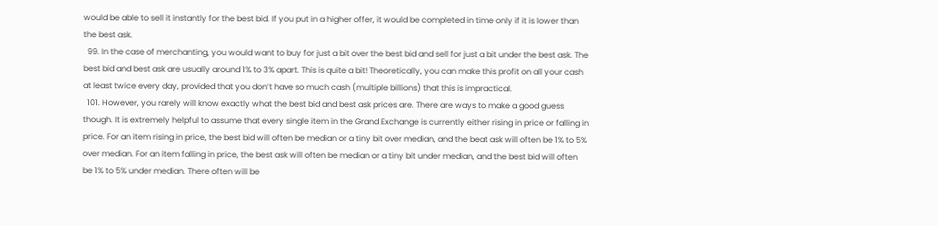would be able to sell it instantly for the best bid. If you put in a higher offer, it would be completed in time only if it is lower than the best ask.
  99. In the case of merchanting, you would want to buy for just a bit over the best bid and sell for just a bit under the best ask. The best bid and best ask are usually around 1% to 3% apart. This is quite a bit! Theoretically, you can make this profit on all your cash at least twice every day, provided that you don’t have so much cash (multiple billions) that this is impractical.
  101. However, you rarely will know exactly what the best bid and best ask prices are. There are ways to make a good guess though. It is extremely helpful to assume that every single item in the Grand Exchange is currently either rising in price or falling in price. For an item rising in price, the best bid will often be median or a tiny bit over median, and the beat ask will often be 1% to 5% over median. For an item falling in price, the best ask will often be median or a tiny bit under median, and the best bid will often be 1% to 5% under median. There often will be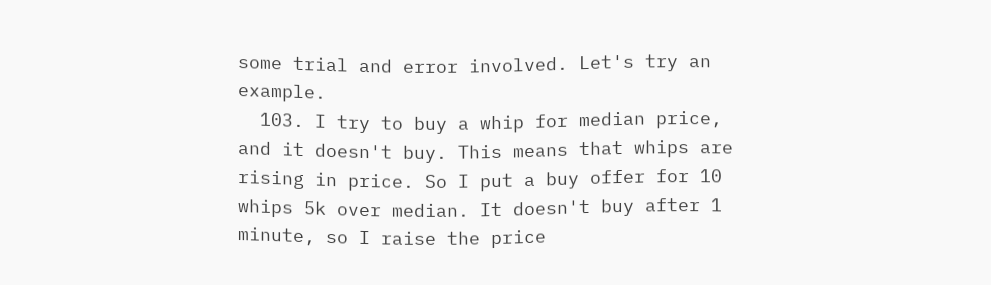some trial and error involved. Let's try an example.
  103. I try to buy a whip for median price, and it doesn't buy. This means that whips are rising in price. So I put a buy offer for 10 whips 5k over median. It doesn't buy after 1 minute, so I raise the price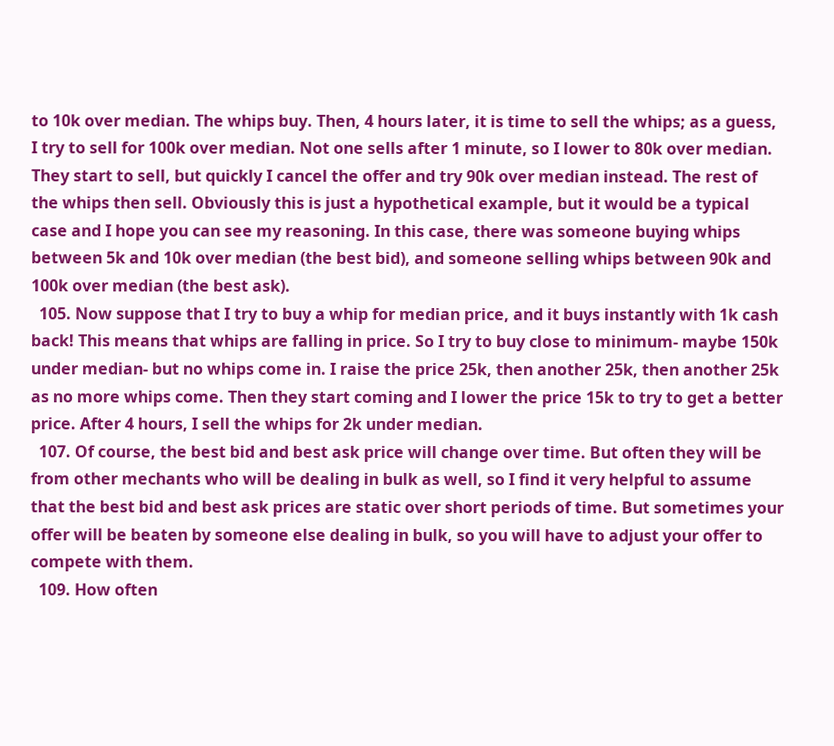to 10k over median. The whips buy. Then, 4 hours later, it is time to sell the whips; as a guess, I try to sell for 100k over median. Not one sells after 1 minute, so I lower to 80k over median. They start to sell, but quickly I cancel the offer and try 90k over median instead. The rest of the whips then sell. Obviously this is just a hypothetical example, but it would be a typical case and I hope you can see my reasoning. In this case, there was someone buying whips between 5k and 10k over median (the best bid), and someone selling whips between 90k and 100k over median (the best ask).
  105. Now suppose that I try to buy a whip for median price, and it buys instantly with 1k cash back! This means that whips are falling in price. So I try to buy close to minimum- maybe 150k under median- but no whips come in. I raise the price 25k, then another 25k, then another 25k as no more whips come. Then they start coming and I lower the price 15k to try to get a better price. After 4 hours, I sell the whips for 2k under median.
  107. Of course, the best bid and best ask price will change over time. But often they will be from other mechants who will be dealing in bulk as well, so I find it very helpful to assume that the best bid and best ask prices are static over short periods of time. But sometimes your offer will be beaten by someone else dealing in bulk, so you will have to adjust your offer to compete with them.
  109. How often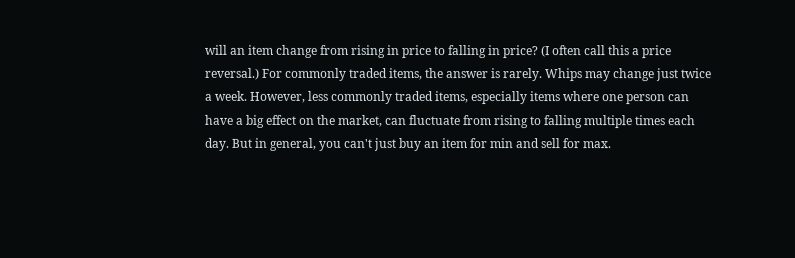will an item change from rising in price to falling in price? (I often call this a price reversal.) For commonly traded items, the answer is rarely. Whips may change just twice a week. However, less commonly traded items, especially items where one person can have a big effect on the market, can fluctuate from rising to falling multiple times each day. But in general, you can't just buy an item for min and sell for max.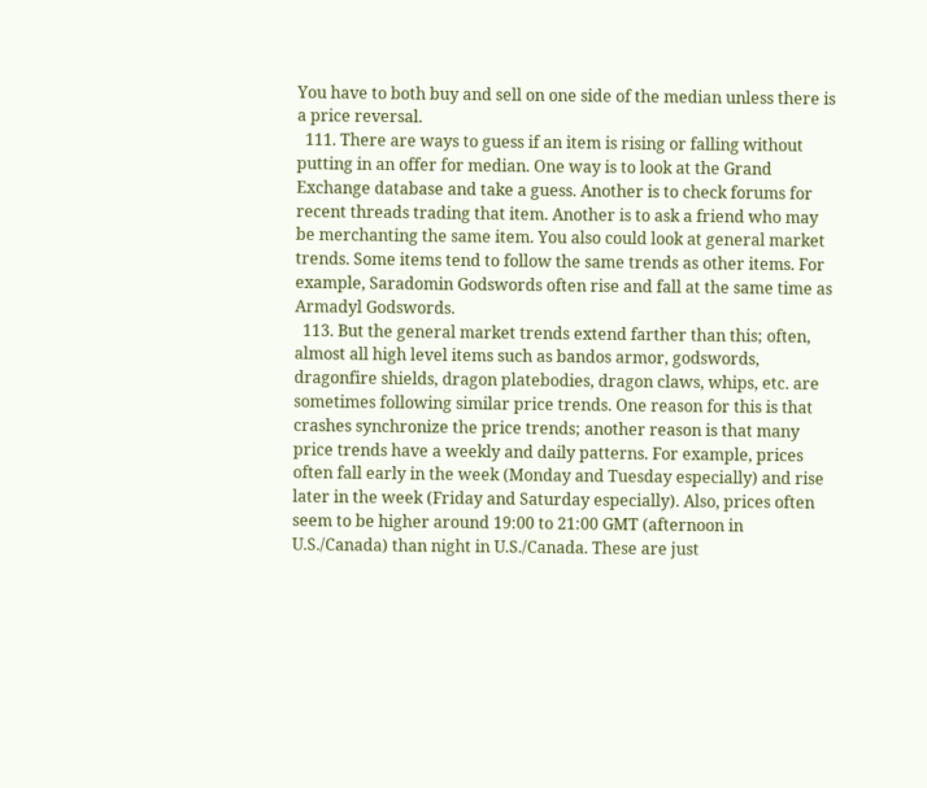You have to both buy and sell on one side of the median unless there is a price reversal.
  111. There are ways to guess if an item is rising or falling without putting in an offer for median. One way is to look at the Grand Exchange database and take a guess. Another is to check forums for recent threads trading that item. Another is to ask a friend who may be merchanting the same item. You also could look at general market trends. Some items tend to follow the same trends as other items. For example, Saradomin Godswords often rise and fall at the same time as Armadyl Godswords.
  113. But the general market trends extend farther than this; often, almost all high level items such as bandos armor, godswords, dragonfire shields, dragon platebodies, dragon claws, whips, etc. are sometimes following similar price trends. One reason for this is that crashes synchronize the price trends; another reason is that many price trends have a weekly and daily patterns. For example, prices often fall early in the week (Monday and Tuesday especially) and rise later in the week (Friday and Saturday especially). Also, prices often seem to be higher around 19:00 to 21:00 GMT (afternoon in U.S./Canada) than night in U.S./Canada. These are just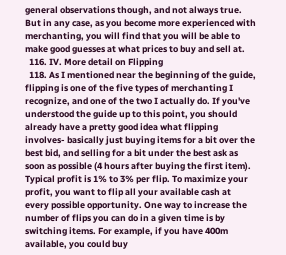general observations though, and not always true. But in any case, as you become more experienced with merchanting, you will find that you will be able to make good guesses at what prices to buy and sell at.
  116. IV. More detail on Flipping
  118. As I mentioned near the beginning of the guide, flipping is one of the five types of merchanting I recognize, and one of the two I actually do. If you've understood the guide up to this point, you should already have a pretty good idea what flipping involves- basically just buying items for a bit over the best bid, and selling for a bit under the best ask as soon as possible (4 hours after buying the first item). Typical profit is 1% to 3% per flip. To maximize your profit, you want to flip all your available cash at every possible opportunity. One way to increase the number of flips you can do in a given time is by switching items. For example, if you have 400m available, you could buy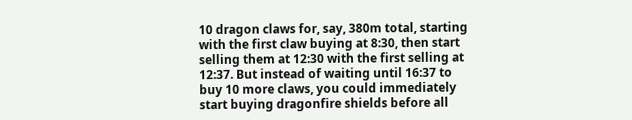10 dragon claws for, say, 380m total, starting with the first claw buying at 8:30, then start selling them at 12:30 with the first selling at 12:37. But instead of waiting until 16:37 to buy 10 more claws, you could immediately start buying dragonfire shields before all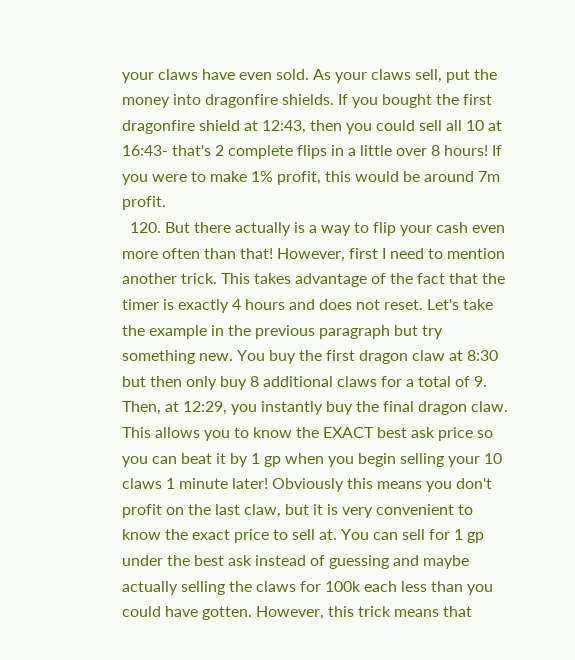your claws have even sold. As your claws sell, put the money into dragonfire shields. If you bought the first dragonfire shield at 12:43, then you could sell all 10 at 16:43- that's 2 complete flips in a little over 8 hours! If you were to make 1% profit, this would be around 7m profit.
  120. But there actually is a way to flip your cash even more often than that! However, first I need to mention another trick. This takes advantage of the fact that the timer is exactly 4 hours and does not reset. Let's take the example in the previous paragraph but try something new. You buy the first dragon claw at 8:30 but then only buy 8 additional claws for a total of 9. Then, at 12:29, you instantly buy the final dragon claw. This allows you to know the EXACT best ask price so you can beat it by 1 gp when you begin selling your 10 claws 1 minute later! Obviously this means you don't profit on the last claw, but it is very convenient to know the exact price to sell at. You can sell for 1 gp under the best ask instead of guessing and maybe actually selling the claws for 100k each less than you could have gotten. However, this trick means that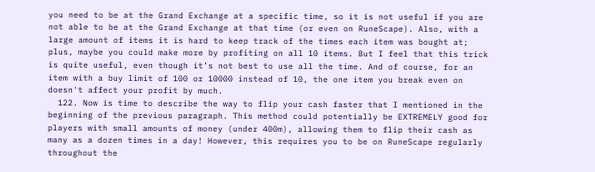you need to be at the Grand Exchange at a specific time, so it is not useful if you are not able to be at the Grand Exchange at that time (or even on RuneScape). Also, with a large amount of items it is hard to keep track of the times each item was bought at; plus, maybe you could make more by profiting on all 10 items. But I feel that this trick is quite useful, even though it’s not best to use all the time. And of course, for an item with a buy limit of 100 or 10000 instead of 10, the one item you break even on doesn't affect your profit by much.
  122. Now is time to describe the way to flip your cash faster that I mentioned in the beginning of the previous paragraph. This method could potentially be EXTREMELY good for players with small amounts of money (under 400m), allowing them to flip their cash as many as a dozen times in a day! However, this requires you to be on RuneScape regularly throughout the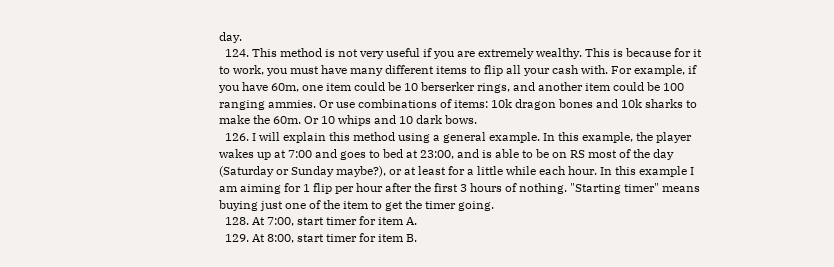day.
  124. This method is not very useful if you are extremely wealthy. This is because for it to work, you must have many different items to flip all your cash with. For example, if you have 60m, one item could be 10 berserker rings, and another item could be 100 ranging ammies. Or use combinations of items: 10k dragon bones and 10k sharks to make the 60m. Or 10 whips and 10 dark bows.
  126. I will explain this method using a general example. In this example, the player wakes up at 7:00 and goes to bed at 23:00, and is able to be on RS most of the day (Saturday or Sunday maybe?), or at least for a little while each hour. In this example I am aiming for 1 flip per hour after the first 3 hours of nothing. "Starting timer" means buying just one of the item to get the timer going.
  128. At 7:00, start timer for item A.
  129. At 8:00, start timer for item B.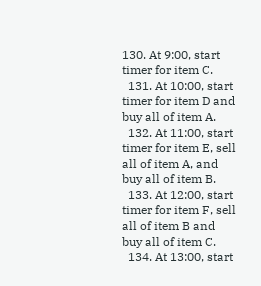130. At 9:00, start timer for item C.
  131. At 10:00, start timer for item D and buy all of item A.
  132. At 11:00, start timer for item E, sell all of item A, and buy all of item B.
  133. At 12:00, start timer for item F, sell all of item B and buy all of item C.
  134. At 13:00, start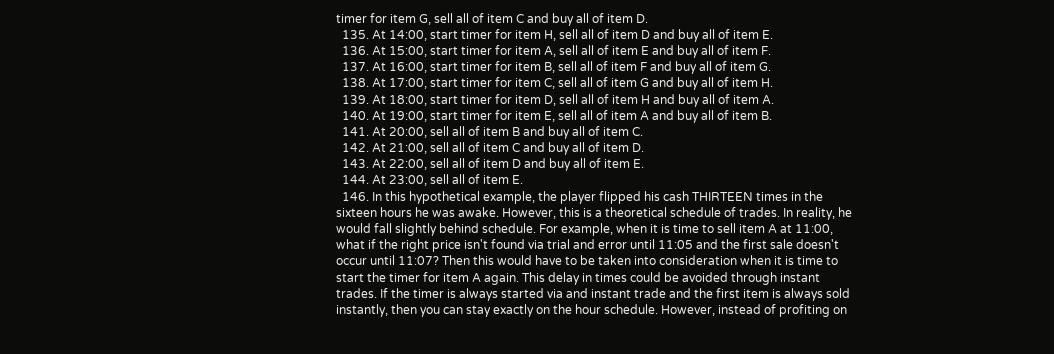timer for item G, sell all of item C and buy all of item D.
  135. At 14:00, start timer for item H, sell all of item D and buy all of item E.
  136. At 15:00, start timer for item A, sell all of item E and buy all of item F.
  137. At 16:00, start timer for item B, sell all of item F and buy all of item G.
  138. At 17:00, start timer for item C, sell all of item G and buy all of item H.
  139. At 18:00, start timer for item D, sell all of item H and buy all of item A.
  140. At 19:00, start timer for item E, sell all of item A and buy all of item B.
  141. At 20:00, sell all of item B and buy all of item C.
  142. At 21:00, sell all of item C and buy all of item D.
  143. At 22:00, sell all of item D and buy all of item E.
  144. At 23:00, sell all of item E.
  146. In this hypothetical example, the player flipped his cash THIRTEEN times in the sixteen hours he was awake. However, this is a theoretical schedule of trades. In reality, he would fall slightly behind schedule. For example, when it is time to sell item A at 11:00, what if the right price isn't found via trial and error until 11:05 and the first sale doesn't occur until 11:07? Then this would have to be taken into consideration when it is time to start the timer for item A again. This delay in times could be avoided through instant trades. If the timer is always started via and instant trade and the first item is always sold instantly, then you can stay exactly on the hour schedule. However, instead of profiting on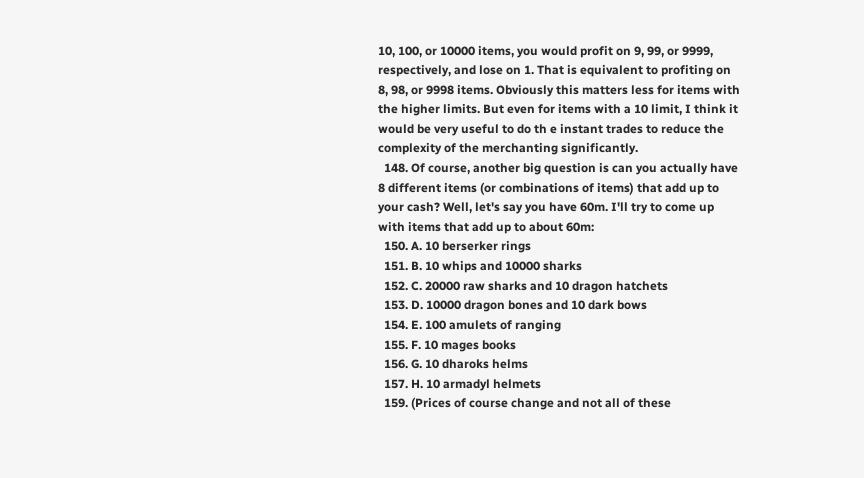10, 100, or 10000 items, you would profit on 9, 99, or 9999, respectively, and lose on 1. That is equivalent to profiting on 8, 98, or 9998 items. Obviously this matters less for items with the higher limits. But even for items with a 10 limit, I think it would be very useful to do th e instant trades to reduce the complexity of the merchanting significantly.
  148. Of course, another big question is can you actually have 8 different items (or combinations of items) that add up to your cash? Well, let's say you have 60m. I'll try to come up with items that add up to about 60m:
  150. A. 10 berserker rings
  151. B. 10 whips and 10000 sharks
  152. C. 20000 raw sharks and 10 dragon hatchets
  153. D. 10000 dragon bones and 10 dark bows
  154. E. 100 amulets of ranging
  155. F. 10 mages books
  156. G. 10 dharoks helms
  157. H. 10 armadyl helmets
  159. (Prices of course change and not all of these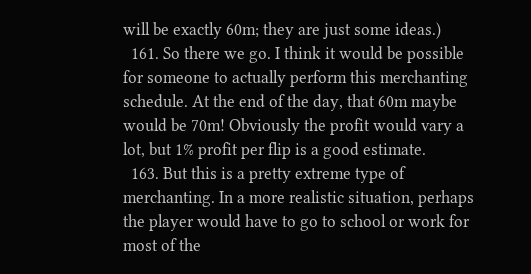will be exactly 60m; they are just some ideas.)
  161. So there we go. I think it would be possible for someone to actually perform this merchanting schedule. At the end of the day, that 60m maybe would be 70m! Obviously the profit would vary a lot, but 1% profit per flip is a good estimate.
  163. But this is a pretty extreme type of merchanting. In a more realistic situation, perhaps the player would have to go to school or work for most of the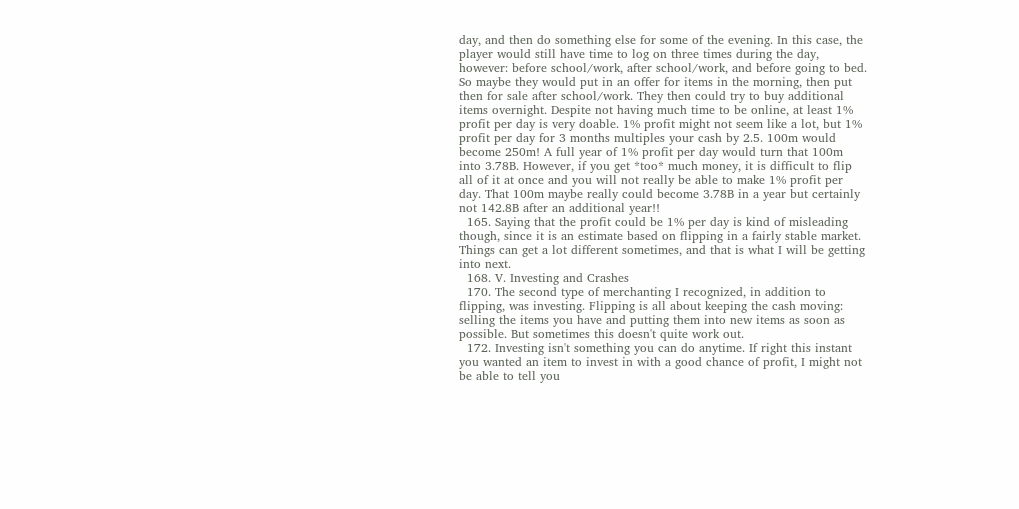day, and then do something else for some of the evening. In this case, the player would still have time to log on three times during the day, however: before school/work, after school/work, and before going to bed. So maybe they would put in an offer for items in the morning, then put then for sale after school/work. They then could try to buy additional items overnight. Despite not having much time to be online, at least 1% profit per day is very doable. 1% profit might not seem like a lot, but 1% profit per day for 3 months multiples your cash by 2.5. 100m would become 250m! A full year of 1% profit per day would turn that 100m into 3.78B. However, if you get *too* much money, it is difficult to flip all of it at once and you will not really be able to make 1% profit per day. That 100m maybe really could become 3.78B in a year but certainly not 142.8B after an additional year!!
  165. Saying that the profit could be 1% per day is kind of misleading though, since it is an estimate based on flipping in a fairly stable market. Things can get a lot different sometimes, and that is what I will be getting into next.
  168. V. Investing and Crashes
  170. The second type of merchanting I recognized, in addition to flipping, was investing. Flipping is all about keeping the cash moving: selling the items you have and putting them into new items as soon as possible. But sometimes this doesn't quite work out.
  172. Investing isn't something you can do anytime. If right this instant you wanted an item to invest in with a good chance of profit, I might not be able to tell you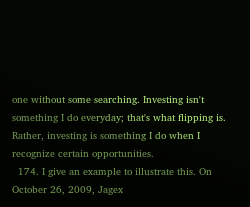one without some searching. Investing isn't something I do everyday; that's what flipping is. Rather, investing is something I do when I recognize certain opportunities.
  174. I give an example to illustrate this. On October 26, 2009, Jagex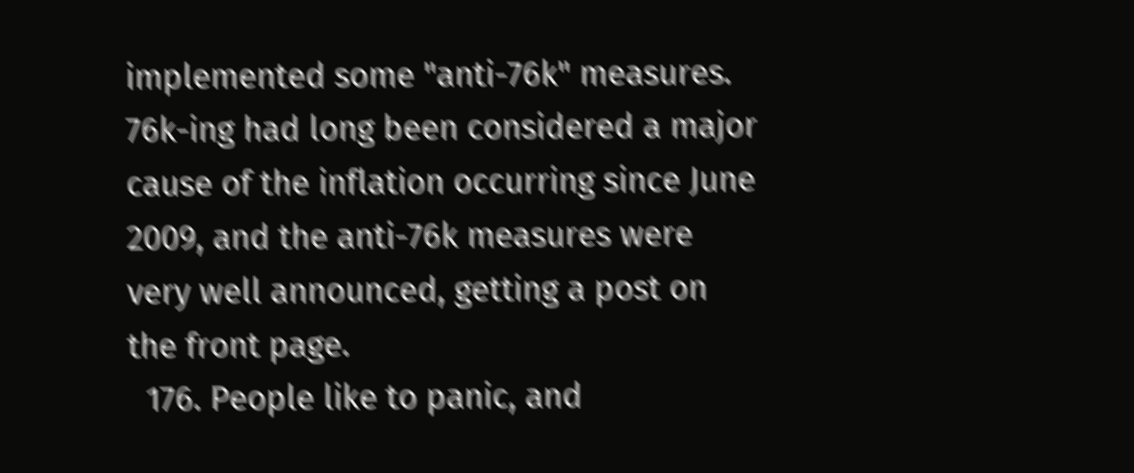implemented some "anti-76k" measures. 76k-ing had long been considered a major cause of the inflation occurring since June 2009, and the anti-76k measures were very well announced, getting a post on the front page.
  176. People like to panic, and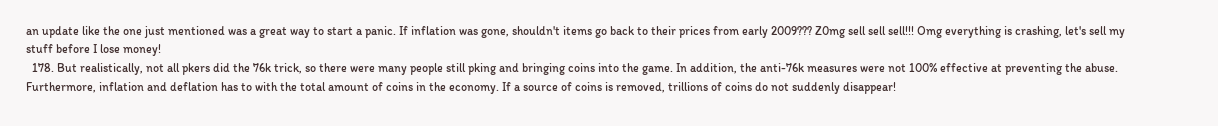an update like the one just mentioned was a great way to start a panic. If inflation was gone, shouldn't items go back to their prices from early 2009??? Z0mg sell sell sell!!! Omg everything is crashing, let's sell my stuff before I lose money!
  178. But realistically, not all pkers did the 76k trick, so there were many people still pking and bringing coins into the game. In addition, the anti-76k measures were not 100% effective at preventing the abuse. Furthermore, inflation and deflation has to with the total amount of coins in the economy. If a source of coins is removed, trillions of coins do not suddenly disappear!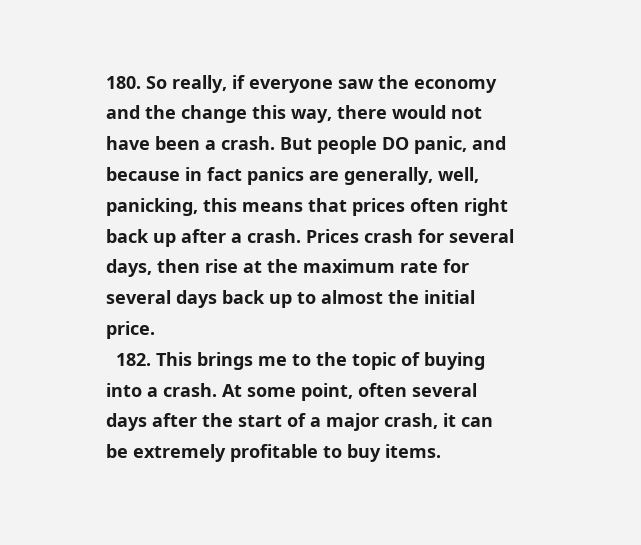180. So really, if everyone saw the economy and the change this way, there would not have been a crash. But people DO panic, and because in fact panics are generally, well, panicking, this means that prices often right back up after a crash. Prices crash for several days, then rise at the maximum rate for several days back up to almost the initial price.
  182. This brings me to the topic of buying into a crash. At some point, often several days after the start of a major crash, it can be extremely profitable to buy items.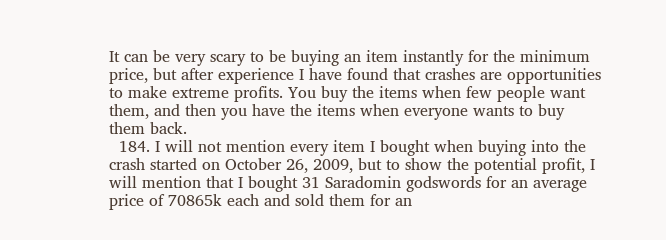It can be very scary to be buying an item instantly for the minimum price, but after experience I have found that crashes are opportunities to make extreme profits. You buy the items when few people want them, and then you have the items when everyone wants to buy them back.
  184. I will not mention every item I bought when buying into the crash started on October 26, 2009, but to show the potential profit, I will mention that I bought 31 Saradomin godswords for an average price of 70865k each and sold them for an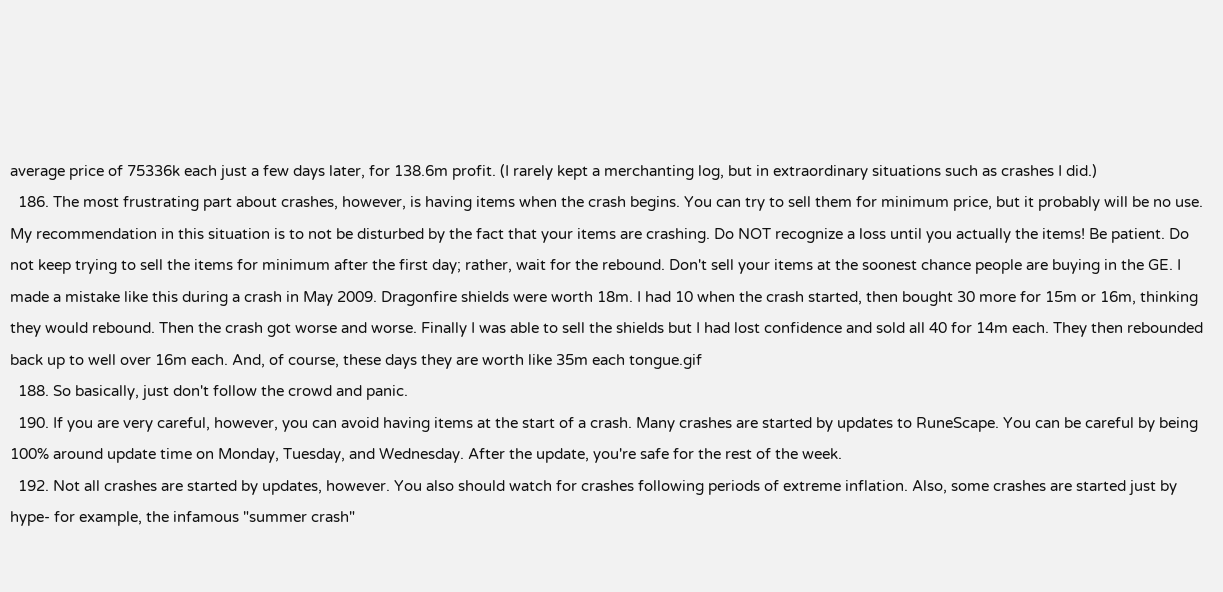average price of 75336k each just a few days later, for 138.6m profit. (I rarely kept a merchanting log, but in extraordinary situations such as crashes I did.)
  186. The most frustrating part about crashes, however, is having items when the crash begins. You can try to sell them for minimum price, but it probably will be no use. My recommendation in this situation is to not be disturbed by the fact that your items are crashing. Do NOT recognize a loss until you actually the items! Be patient. Do not keep trying to sell the items for minimum after the first day; rather, wait for the rebound. Don't sell your items at the soonest chance people are buying in the GE. I made a mistake like this during a crash in May 2009. Dragonfire shields were worth 18m. I had 10 when the crash started, then bought 30 more for 15m or 16m, thinking they would rebound. Then the crash got worse and worse. Finally I was able to sell the shields but I had lost confidence and sold all 40 for 14m each. They then rebounded back up to well over 16m each. And, of course, these days they are worth like 35m each tongue.gif
  188. So basically, just don't follow the crowd and panic.
  190. If you are very careful, however, you can avoid having items at the start of a crash. Many crashes are started by updates to RuneScape. You can be careful by being 100% around update time on Monday, Tuesday, and Wednesday. After the update, you're safe for the rest of the week.
  192. Not all crashes are started by updates, however. You also should watch for crashes following periods of extreme inflation. Also, some crashes are started just by hype- for example, the infamous "summer crash"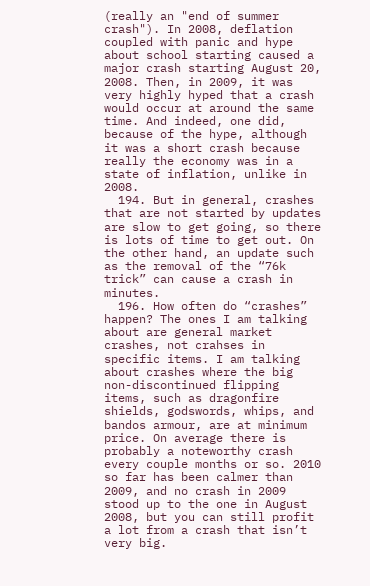(really an "end of summer crash"). In 2008, deflation coupled with panic and hype about school starting caused a major crash starting August 20, 2008. Then, in 2009, it was very highly hyped that a crash would occur at around the same time. And indeed, one did, because of the hype, although it was a short crash because really the economy was in a state of inflation, unlike in 2008.
  194. But in general, crashes that are not started by updates are slow to get going, so there is lots of time to get out. On the other hand, an update such as the removal of the “76k trick” can cause a crash in minutes.
  196. How often do “crashes” happen? The ones I am talking about are general market crashes, not crahses in specific items. I am talking about crashes where the big non-discontinued flipping items, such as dragonfire shields, godswords, whips, and bandos armour, are at minimum price. On average there is probably a noteworthy crash every couple months or so. 2010 so far has been calmer than 2009, and no crash in 2009 stood up to the one in August 2008, but you can still profit a lot from a crash that isn’t very big.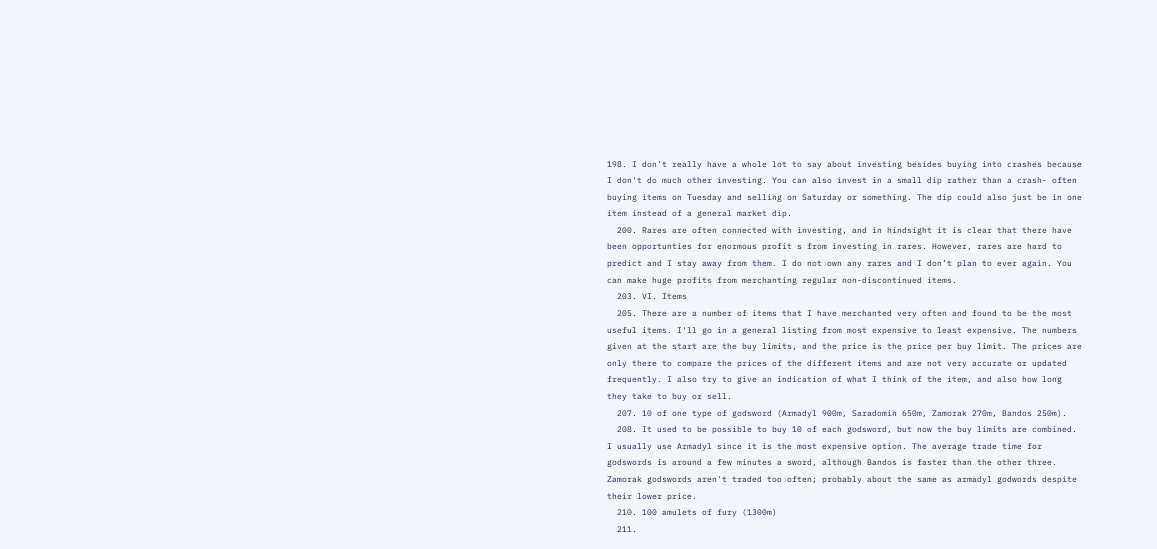198. I don't really have a whole lot to say about investing besides buying into crashes because I don't do much other investing. You can also invest in a small dip rather than a crash- often buying items on Tuesday and selling on Saturday or something. The dip could also just be in one item instead of a general market dip.
  200. Rares are often connected with investing, and in hindsight it is clear that there have been opportunties for enormous profit s from investing in rares. However, rares are hard to predict and I stay away from them. I do not own any rares and I don’t plan to ever again. You can make huge profits from merchanting regular non-discontinued items.
  203. VI. Items
  205. There are a number of items that I have merchanted very often and found to be the most useful items. I'll go in a general listing from most expensive to least expensive. The numbers given at the start are the buy limits, and the price is the price per buy limit. The prices are only there to compare the prices of the different items and are not very accurate or updated frequently. I also try to give an indication of what I think of the item, and also how long they take to buy or sell.
  207. 10 of one type of godsword (Armadyl 900m, Saradomin 650m, Zamorak 270m, Bandos 250m).
  208. It used to be possible to buy 10 of each godsword, but now the buy limits are combined. I usually use Armadyl since it is the most expensive option. The average trade time for godswords is around a few minutes a sword, although Bandos is faster than the other three. Zamorak godswords aren't traded too often; probably about the same as armadyl godwords despite their lower price.
  210. 100 amulets of fury (1300m)
  211.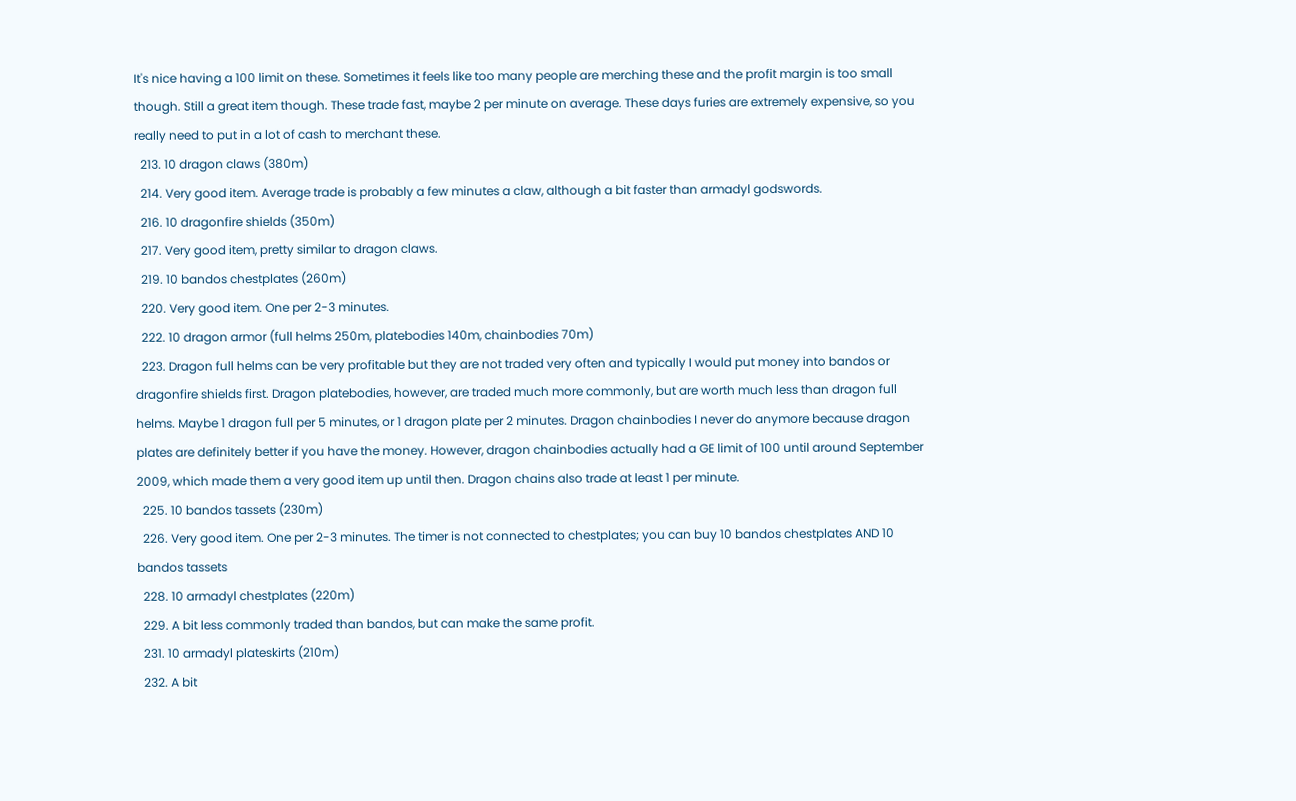It's nice having a 100 limit on these. Sometimes it feels like too many people are merching these and the profit margin is too small though. Still a great item though. These trade fast, maybe 2 per minute on average. These days furies are extremely expensive, so you really need to put in a lot of cash to merchant these.
  213. 10 dragon claws (380m)
  214. Very good item. Average trade is probably a few minutes a claw, although a bit faster than armadyl godswords.
  216. 10 dragonfire shields (350m)
  217. Very good item, pretty similar to dragon claws.
  219. 10 bandos chestplates (260m)
  220. Very good item. One per 2-3 minutes.
  222. 10 dragon armor (full helms 250m, platebodies 140m, chainbodies 70m)
  223. Dragon full helms can be very profitable but they are not traded very often and typically I would put money into bandos or dragonfire shields first. Dragon platebodies, however, are traded much more commonly, but are worth much less than dragon full helms. Maybe 1 dragon full per 5 minutes, or 1 dragon plate per 2 minutes. Dragon chainbodies I never do anymore because dragon plates are definitely better if you have the money. However, dragon chainbodies actually had a GE limit of 100 until around September 2009, which made them a very good item up until then. Dragon chains also trade at least 1 per minute.
  225. 10 bandos tassets (230m)
  226. Very good item. One per 2-3 minutes. The timer is not connected to chestplates; you can buy 10 bandos chestplates AND 10 bandos tassets
  228. 10 armadyl chestplates (220m)
  229. A bit less commonly traded than bandos, but can make the same profit.
  231. 10 armadyl plateskirts (210m)
  232. A bit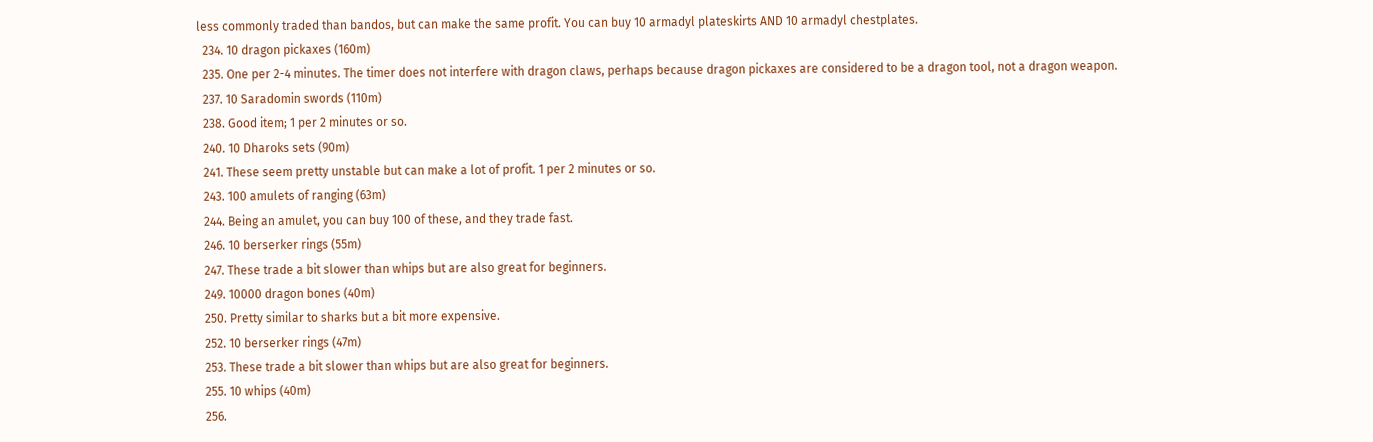less commonly traded than bandos, but can make the same profit. You can buy 10 armadyl plateskirts AND 10 armadyl chestplates.
  234. 10 dragon pickaxes (160m)
  235. One per 2-4 minutes. The timer does not interfere with dragon claws, perhaps because dragon pickaxes are considered to be a dragon tool, not a dragon weapon.
  237. 10 Saradomin swords (110m)
  238. Good item; 1 per 2 minutes or so.
  240. 10 Dharoks sets (90m)
  241. These seem pretty unstable but can make a lot of profit. 1 per 2 minutes or so.
  243. 100 amulets of ranging (63m)
  244. Being an amulet, you can buy 100 of these, and they trade fast.
  246. 10 berserker rings (55m)
  247. These trade a bit slower than whips but are also great for beginners.
  249. 10000 dragon bones (40m)
  250. Pretty similar to sharks but a bit more expensive.
  252. 10 berserker rings (47m)
  253. These trade a bit slower than whips but are also great for beginners.
  255. 10 whips (40m)
  256.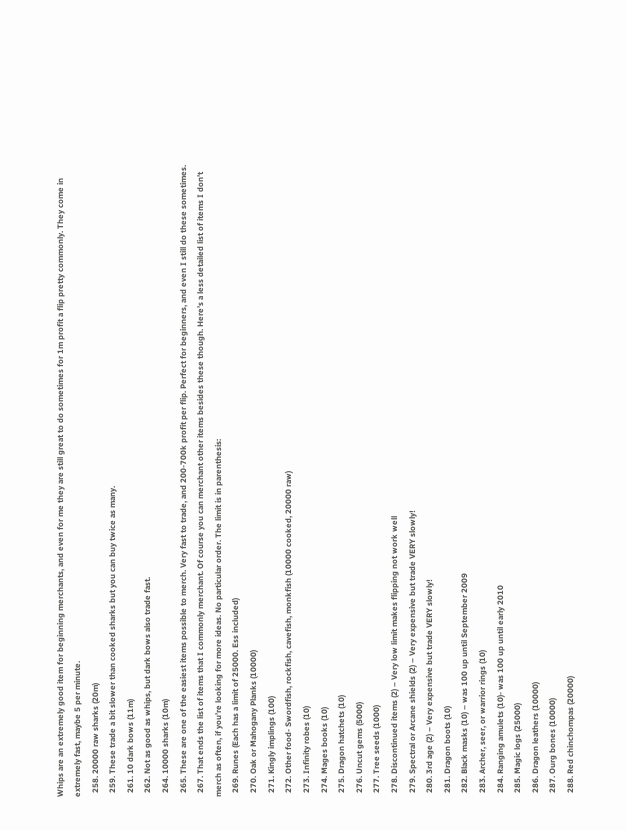Whips are an extremely good item for beginning merchants, and even for me they are still great to do sometimes for 1m profit a flip pretty commonly. They come in extremely fast, maybe 5 per minute.
  258. 20000 raw sharks (20m)
  259. These trade a bit slower than cooked sharks but you can buy twice as many.
  261. 10 dark bows (11m)
  262. Not as good as whips, but dark bows also trade fast.
  264. 10000 sharks (10m)
  265. These are one of the easiest items possible to merch. Very fast to trade, and 200-700k profit per flip. Perfect for beginners, and even I still do these sometimes.
  267. That ends the list of items that I commonly merchant. Of course you can merchant other items besides these though. Here’s a less detailed list of items I don’t merch as often, if you’re looking for more ideas. No particular order. The limit is in parenthesis:
  269. Runes (Each has a limit of 25000. Ess included)
  270. Oak or Mahogany Planks (10000)
  271. Kingly implings (100)
  272. Other food- Swordfish, rockfish, cavefish, monkfish (10000 cooked, 20000 raw)
  273. Infinity robes (10)
  274. Mages books (10)
  275. Dragon hatchets (10)
  276. Uncut gems (5000)
  277. Tree seeds (1000)
  278. Discontinued items (2) – Very low limit makes flipping not work well
  279. Spectral or Arcane shields (2) – Very expensive but trade VERY slowly!
  280. 3rd age (2) – Very expensive but trade VERY slowly!
  281. Dragon boots (10)
  282. Black masks (10) – was 100 up until September 2009
  283. Archer, seer, or warrior rings (10)
  284. Ranging amulets (10)- was 100 up until early 2010
  285. Magic logs (25000)
  286. Dragon leathers (10000)
  287. Ourg bones (10000)
  288. Red chinchompas (20000)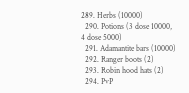289. Herbs (10000)
  290. Potions (3 dose 10000, 4 dose 5000)
  291. Adamantite bars (10000)
  292. Ranger boots (2)
  293. Robin hood hats (2)
  294. PvP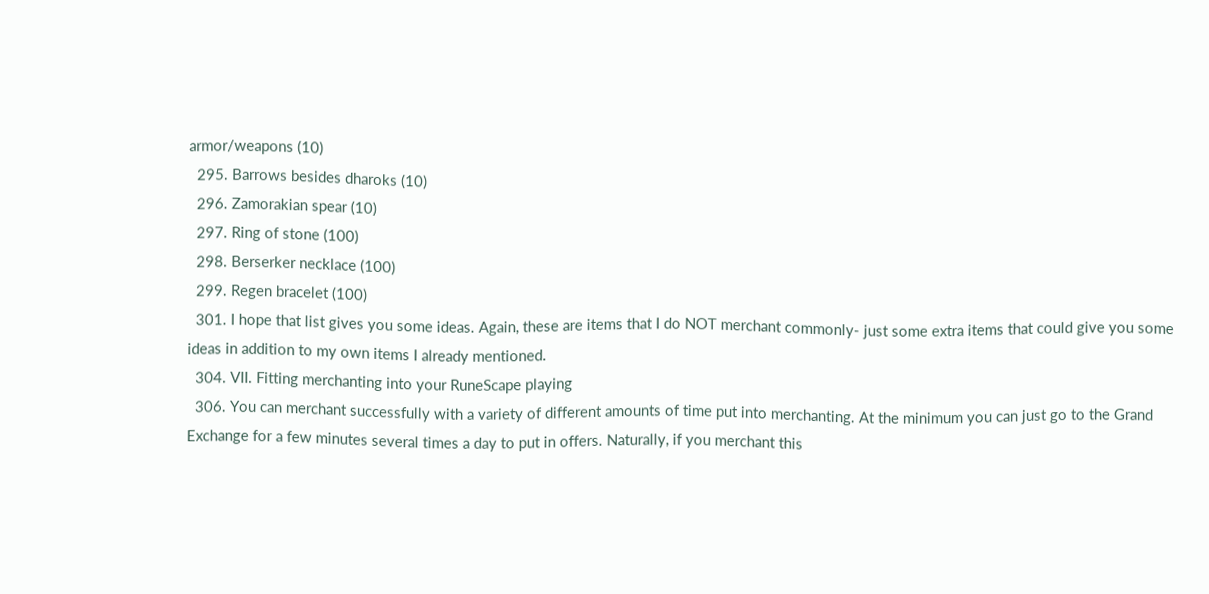armor/weapons (10)
  295. Barrows besides dharoks (10)
  296. Zamorakian spear (10)
  297. Ring of stone (100)
  298. Berserker necklace (100)
  299. Regen bracelet (100)
  301. I hope that list gives you some ideas. Again, these are items that I do NOT merchant commonly- just some extra items that could give you some ideas in addition to my own items I already mentioned.
  304. VII. Fitting merchanting into your RuneScape playing
  306. You can merchant successfully with a variety of different amounts of time put into merchanting. At the minimum you can just go to the Grand Exchange for a few minutes several times a day to put in offers. Naturally, if you merchant this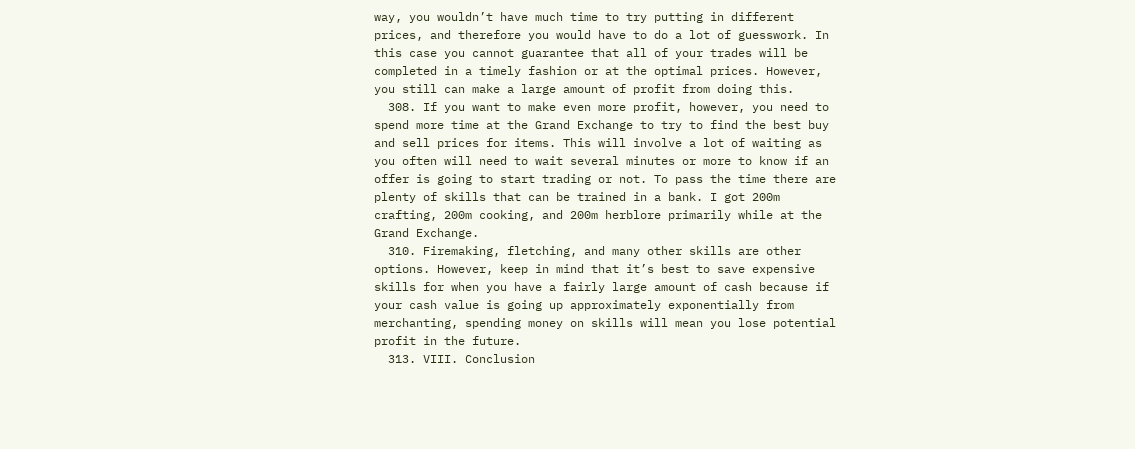way, you wouldn’t have much time to try putting in different prices, and therefore you would have to do a lot of guesswork. In this case you cannot guarantee that all of your trades will be completed in a timely fashion or at the optimal prices. However, you still can make a large amount of profit from doing this.
  308. If you want to make even more profit, however, you need to spend more time at the Grand Exchange to try to find the best buy and sell prices for items. This will involve a lot of waiting as you often will need to wait several minutes or more to know if an offer is going to start trading or not. To pass the time there are plenty of skills that can be trained in a bank. I got 200m crafting, 200m cooking, and 200m herblore primarily while at the Grand Exchange.
  310. Firemaking, fletching, and many other skills are other options. However, keep in mind that it’s best to save expensive skills for when you have a fairly large amount of cash because if your cash value is going up approximately exponentially from merchanting, spending money on skills will mean you lose potential profit in the future.
  313. VIII. Conclusion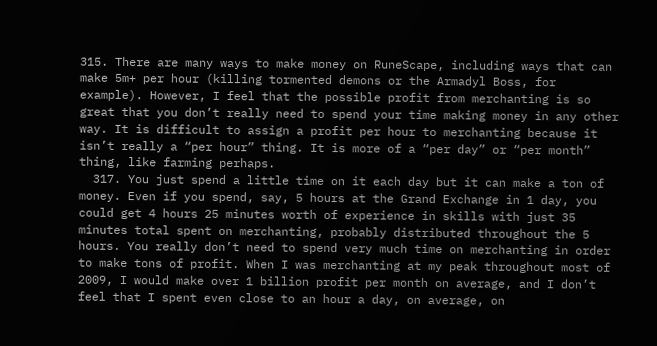315. There are many ways to make money on RuneScape, including ways that can make 5m+ per hour (killing tormented demons or the Armadyl Boss, for example). However, I feel that the possible profit from merchanting is so great that you don’t really need to spend your time making money in any other way. It is difficult to assign a profit per hour to merchanting because it isn’t really a “per hour” thing. It is more of a “per day” or “per month” thing, like farming perhaps.
  317. You just spend a little time on it each day but it can make a ton of money. Even if you spend, say, 5 hours at the Grand Exchange in 1 day, you could get 4 hours 25 minutes worth of experience in skills with just 35 minutes total spent on merchanting, probably distributed throughout the 5 hours. You really don’t need to spend very much time on merchanting in order to make tons of profit. When I was merchanting at my peak throughout most of 2009, I would make over 1 billion profit per month on average, and I don’t feel that I spent even close to an hour a day, on average, on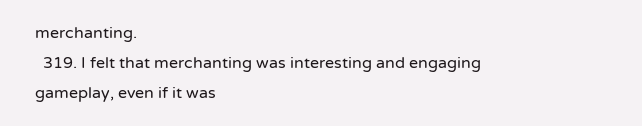merchanting.
  319. I felt that merchanting was interesting and engaging gameplay, even if it was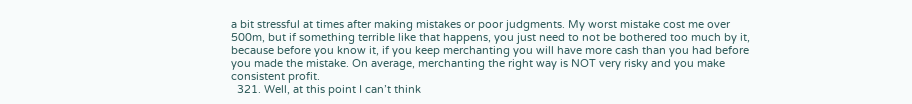a bit stressful at times after making mistakes or poor judgments. My worst mistake cost me over 500m, but if something terrible like that happens, you just need to not be bothered too much by it, because before you know it, if you keep merchanting you will have more cash than you had before you made the mistake. On average, merchanting the right way is NOT very risky and you make consistent profit.
  321. Well, at this point I can’t think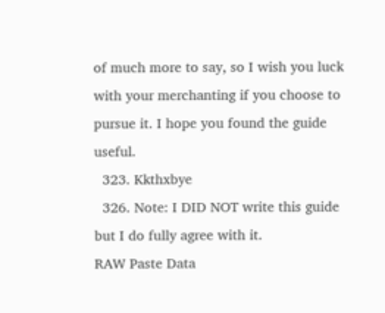of much more to say, so I wish you luck with your merchanting if you choose to pursue it. I hope you found the guide useful.
  323. Kkthxbye
  326. Note: I DID NOT write this guide but I do fully agree with it.
RAW Paste Data